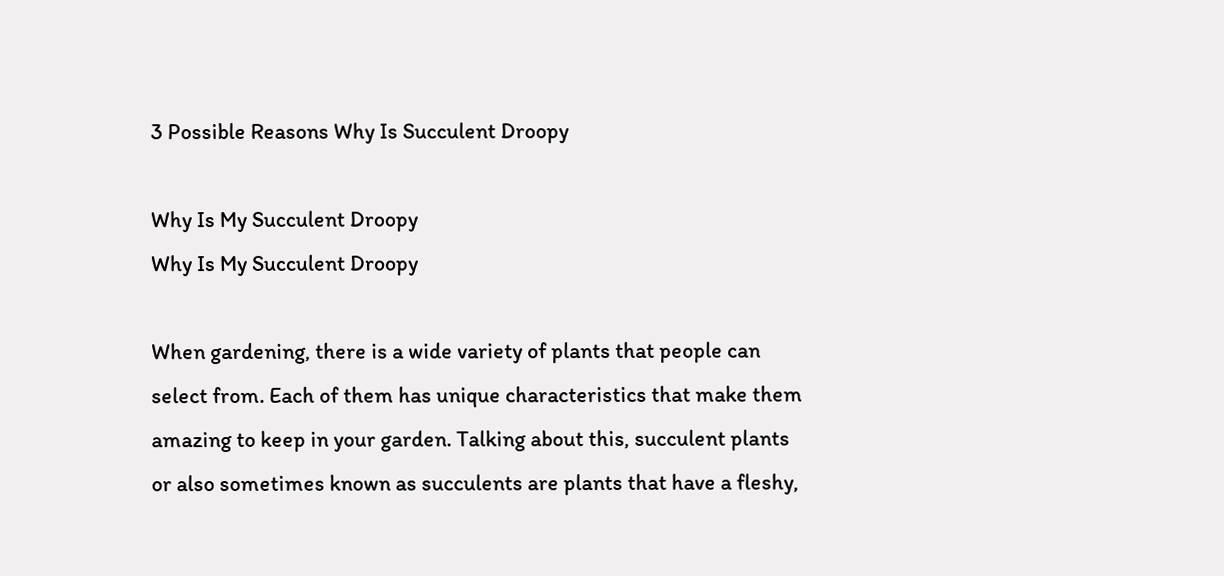3 Possible Reasons Why Is Succulent Droopy

Why Is My Succulent Droopy
Why Is My Succulent Droopy

When gardening, there is a wide variety of plants that people can select from. Each of them has unique characteristics that make them amazing to keep in your garden. Talking about this, succulent plants or also sometimes known as succulents are plants that have a fleshy,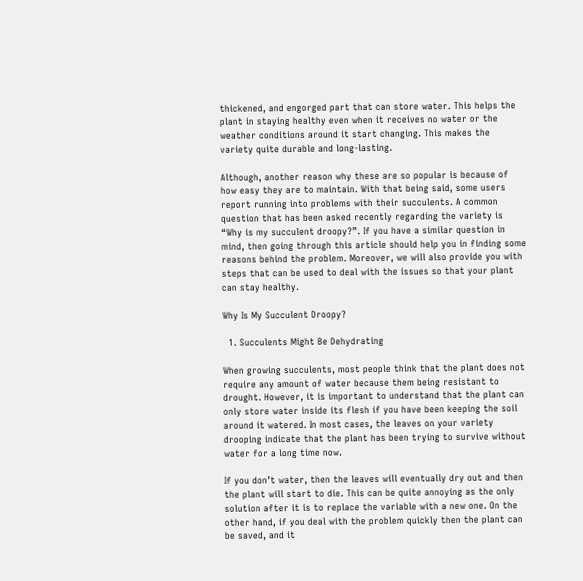thickened, and engorged part that can store water. This helps the plant in staying healthy even when it receives no water or the weather conditions around it start changing. This makes the variety quite durable and long-lasting.

Although, another reason why these are so popular is because of how easy they are to maintain. With that being said, some users report running into problems with their succulents. A common question that has been asked recently regarding the variety is “Why is my succulent droopy?”. If you have a similar question in mind, then going through this article should help you in finding some reasons behind the problem. Moreover, we will also provide you with steps that can be used to deal with the issues so that your plant can stay healthy.

Why Is My Succulent Droopy?

  1. Succulents Might Be Dehydrating

When growing succulents, most people think that the plant does not require any amount of water because them being resistant to drought. However, it is important to understand that the plant can only store water inside its flesh if you have been keeping the soil around it watered. In most cases, the leaves on your variety drooping indicate that the plant has been trying to survive without water for a long time now.

If you don’t water, then the leaves will eventually dry out and then the plant will start to die. This can be quite annoying as the only solution after it is to replace the variable with a new one. On the other hand, if you deal with the problem quickly then the plant can be saved, and it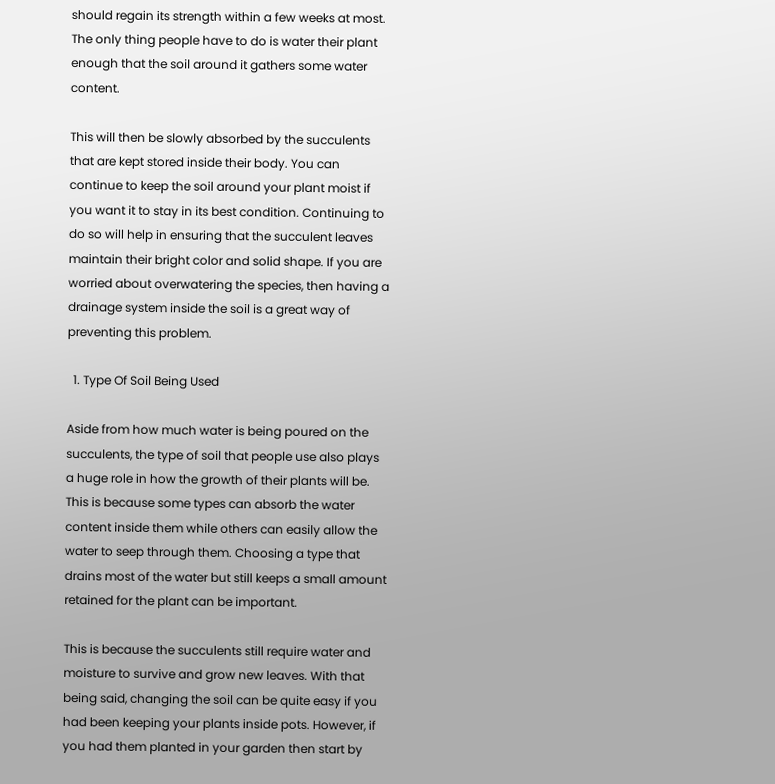should regain its strength within a few weeks at most. The only thing people have to do is water their plant enough that the soil around it gathers some water content.

This will then be slowly absorbed by the succulents that are kept stored inside their body. You can continue to keep the soil around your plant moist if you want it to stay in its best condition. Continuing to do so will help in ensuring that the succulent leaves maintain their bright color and solid shape. If you are worried about overwatering the species, then having a drainage system inside the soil is a great way of preventing this problem.

  1. Type Of Soil Being Used

Aside from how much water is being poured on the succulents, the type of soil that people use also plays a huge role in how the growth of their plants will be. This is because some types can absorb the water content inside them while others can easily allow the water to seep through them. Choosing a type that drains most of the water but still keeps a small amount retained for the plant can be important.

This is because the succulents still require water and moisture to survive and grow new leaves. With that being said, changing the soil can be quite easy if you had been keeping your plants inside pots. However, if you had them planted in your garden then start by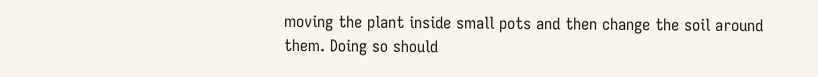moving the plant inside small pots and then change the soil around them. Doing so should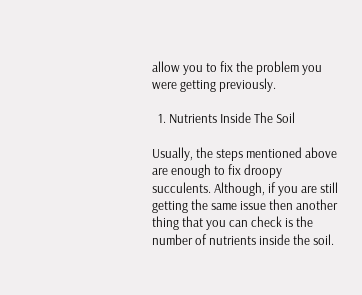allow you to fix the problem you were getting previously.

  1. Nutrients Inside The Soil

Usually, the steps mentioned above are enough to fix droopy succulents. Although, if you are still getting the same issue then another thing that you can check is the number of nutrients inside the soil.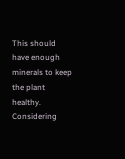This should have enough minerals to keep the plant healthy. Considering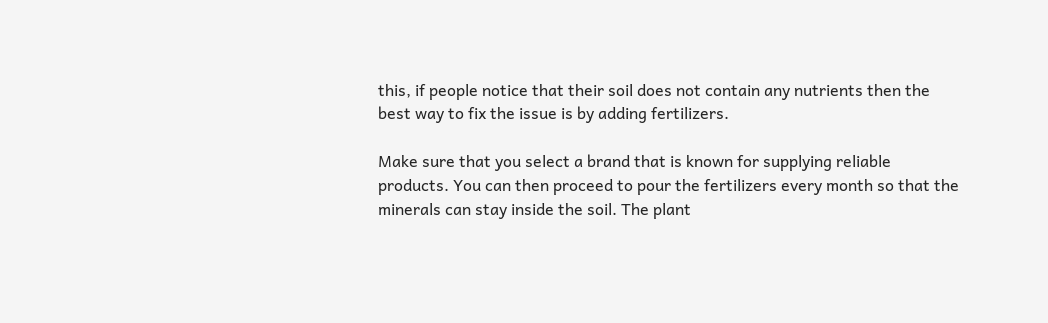this, if people notice that their soil does not contain any nutrients then the best way to fix the issue is by adding fertilizers.

Make sure that you select a brand that is known for supplying reliable products. You can then proceed to pour the fertilizers every month so that the minerals can stay inside the soil. The plant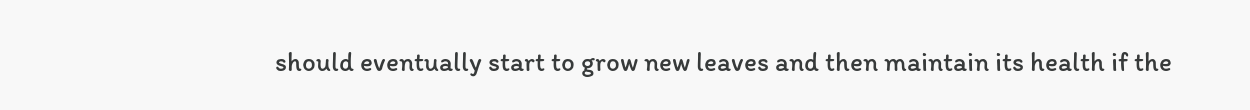should eventually start to grow new leaves and then maintain its health if the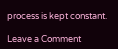process is kept constant.

Leave a Comment